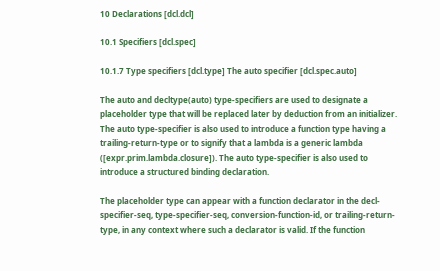10 Declarations [dcl.dcl]

10.1 Specifiers [dcl.spec]

10.1.7 Type specifiers [dcl.type] The auto specifier [dcl.spec.auto]

The auto and decltype(auto) type-specifiers are used to designate a placeholder type that will be replaced later by deduction from an initializer. The auto type-specifier is also used to introduce a function type having a trailing-return-type or to signify that a lambda is a generic lambda ([expr.prim.lambda.closure]). The auto type-specifier is also used to introduce a structured binding declaration.

The placeholder type can appear with a function declarator in the decl-specifier-seq, type-specifier-seq, conversion-function-id, or trailing-return-type, in any context where such a declarator is valid. If the function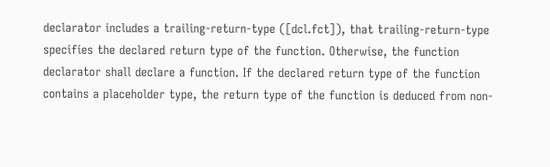declarator includes a trailing-return-type ([dcl.fct]), that trailing-return-type specifies the declared return type of the function. Otherwise, the function declarator shall declare a function. If the declared return type of the function contains a placeholder type, the return type of the function is deduced from non-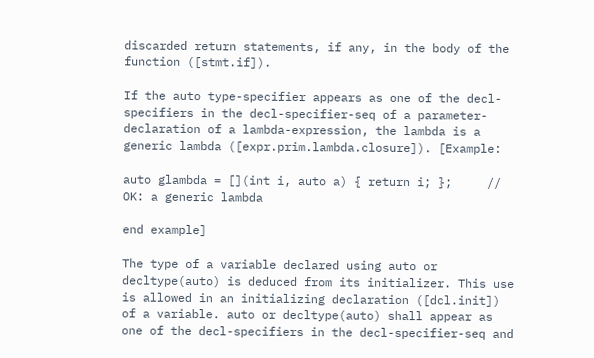discarded return statements, if any, in the body of the function ([stmt.if]).

If the auto type-specifier appears as one of the decl-specifiers in the decl-specifier-seq of a parameter-declaration of a lambda-expression, the lambda is a generic lambda ([expr.prim.lambda.closure]). [Example:

auto glambda = [](int i, auto a) { return i; };     // OK: a generic lambda

end example]

The type of a variable declared using auto or decltype(auto) is deduced from its initializer. This use is allowed in an initializing declaration ([dcl.init]) of a variable. auto or decltype(auto) shall appear as one of the decl-specifiers in the decl-specifier-seq and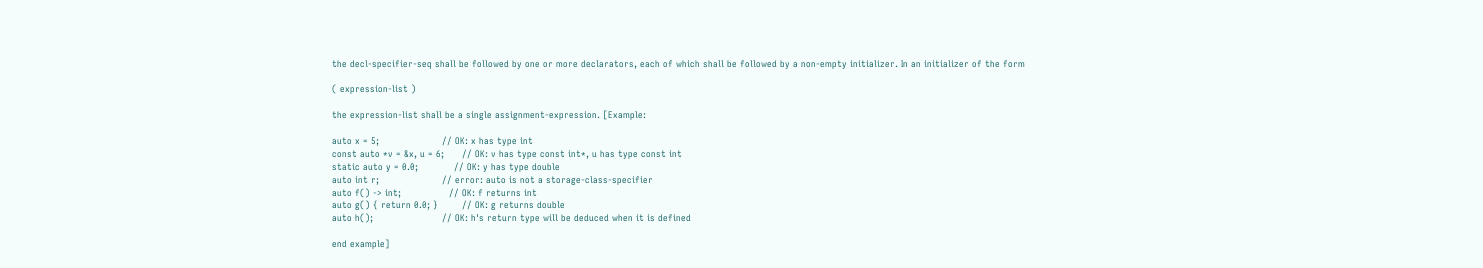the decl-specifier-seq shall be followed by one or more declarators, each of which shall be followed by a non-empty initializer. In an initializer of the form

( expression-list )

the expression-list shall be a single assignment-expression. [Example:

auto x = 5;                     // OK: x has type int
const auto *v = &x, u = 6;      // OK: v has type const int*, u has type const int
static auto y = 0.0;            // OK: y has type double
auto int r;                     // error: auto is not a storage-class-specifier
auto f() -> int;                // OK: f returns int
auto g() { return 0.0; }        // OK: g returns double
auto h();                       // OK: h's return type will be deduced when it is defined

end example]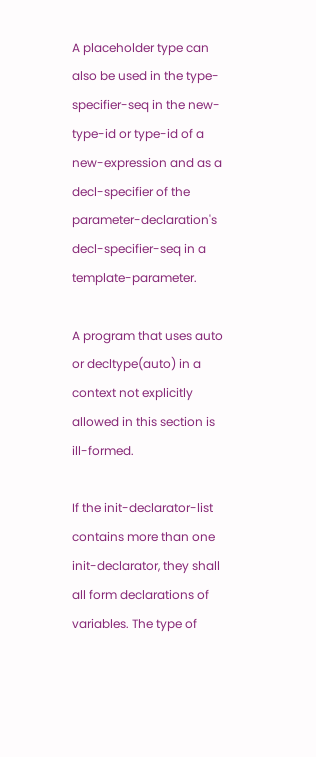A placeholder type can also be used in the type-specifier-seq in the new-type-id or type-id of a new-expression and as a decl-specifier of the parameter-declaration's decl-specifier-seq in a template-parameter.

A program that uses auto or decltype(auto) in a context not explicitly allowed in this section is ill-formed.

If the init-declarator-list contains more than one init-declarator, they shall all form declarations of variables. The type of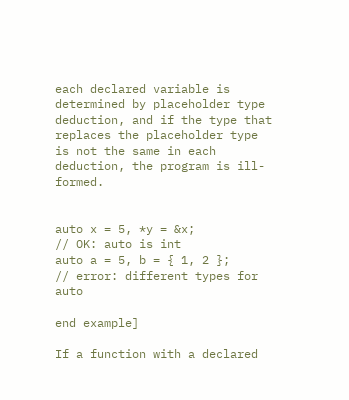each declared variable is determined by placeholder type deduction, and if the type that replaces the placeholder type is not the same in each deduction, the program is ill-formed.


auto x = 5, *y = &x;            // OK: auto is int
auto a = 5, b = { 1, 2 };       // error: different types for auto

end example]

If a function with a declared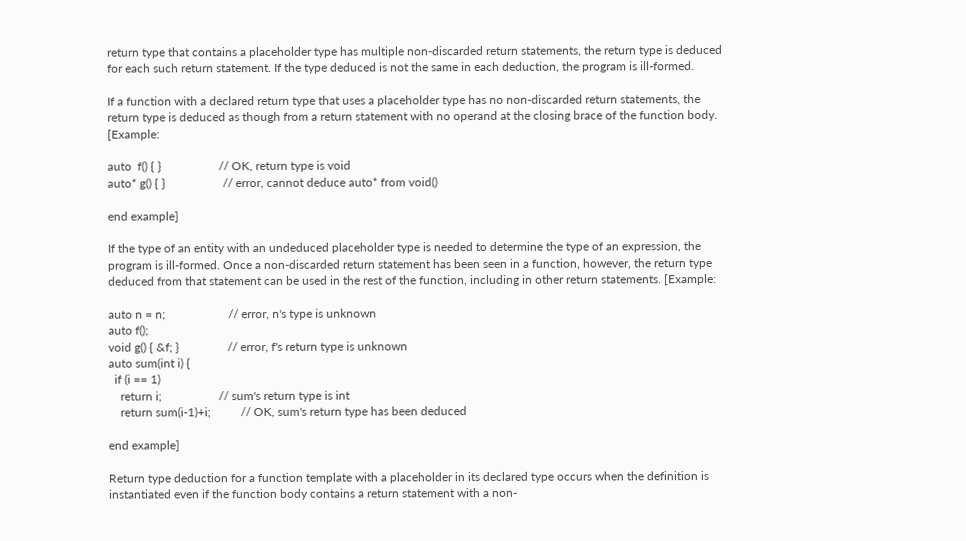return type that contains a placeholder type has multiple non-discarded return statements, the return type is deduced for each such return statement. If the type deduced is not the same in each deduction, the program is ill-formed.

If a function with a declared return type that uses a placeholder type has no non-discarded return statements, the return type is deduced as though from a return statement with no operand at the closing brace of the function body. [Example:

auto  f() { }                   // OK, return type is void
auto* g() { }                   // error, cannot deduce auto* from void()

end example]

If the type of an entity with an undeduced placeholder type is needed to determine the type of an expression, the program is ill-formed. Once a non-discarded return statement has been seen in a function, however, the return type deduced from that statement can be used in the rest of the function, including in other return statements. [Example:

auto n = n;                     // error, n's type is unknown
auto f();
void g() { &f; }                // error, f's return type is unknown
auto sum(int i) {
  if (i == 1)
    return i;                   // sum's return type is int
    return sum(i-1)+i;          // OK, sum's return type has been deduced

end example]

Return type deduction for a function template with a placeholder in its declared type occurs when the definition is instantiated even if the function body contains a return statement with a non-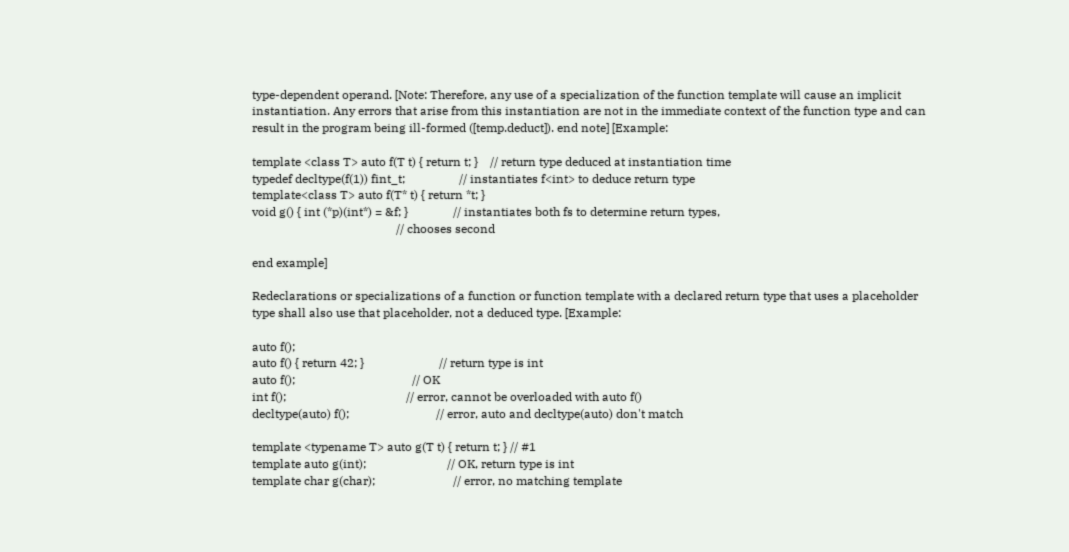type-dependent operand. [Note: Therefore, any use of a specialization of the function template will cause an implicit instantiation. Any errors that arise from this instantiation are not in the immediate context of the function type and can result in the program being ill-formed ([temp.deduct]). end note] [Example:

template <class T> auto f(T t) { return t; }    // return type deduced at instantiation time
typedef decltype(f(1)) fint_t;                  // instantiates f<int> to deduce return type
template<class T> auto f(T* t) { return *t; }
void g() { int (*p)(int*) = &f; }               // instantiates both fs to determine return types,
                                                // chooses second

end example]

Redeclarations or specializations of a function or function template with a declared return type that uses a placeholder type shall also use that placeholder, not a deduced type. [Example:

auto f();
auto f() { return 42; }                         // return type is int
auto f();                                       // OK
int f();                                        // error, cannot be overloaded with auto f()
decltype(auto) f();                             // error, auto and decltype(auto) don't match

template <typename T> auto g(T t) { return t; } // #1
template auto g(int);                           // OK, return type is int
template char g(char);                          // error, no matching template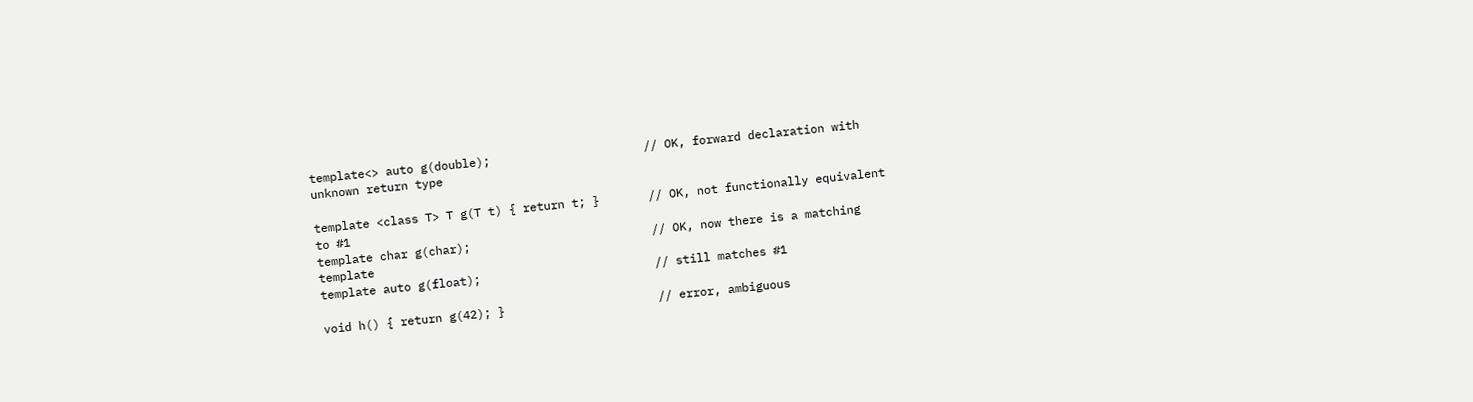template<> auto g(double);                      // OK, forward declaration with unknown return type

template <class T> T g(T t) { return t; }       // OK, not functionally equivalent to #1
template char g(char);                          // OK, now there is a matching template
template auto g(float);                         // still matches #1

void h() { return g(42); }                      // error, ambiguous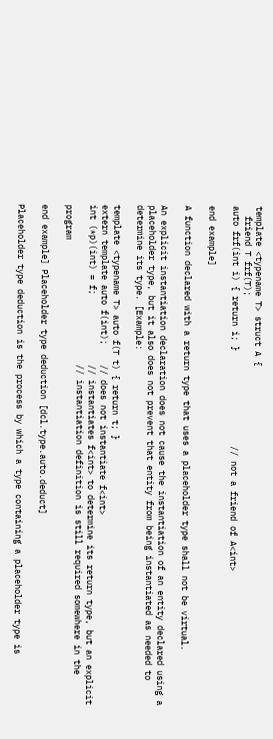template <typename T> struct A {
  friend T frf(T);
auto frf(int i) { return i; }                   // not a friend of A<int>

end example]

A function declared with a return type that uses a placeholder type shall not be virtual.

An explicit instantiation declaration does not cause the instantiation of an entity declared using a placeholder type, but it also does not prevent that entity from being instantiated as needed to determine its type. [Example:

template <typename T> auto f(T t) { return t; }
extern template auto f(int);    // does not instantiate f<int>
int (*p)(int) = f;              // instantiates f<int> to determine its return type, but an explicit
                                // instantiation definition is still required somewhere in the program

end example] Placeholder type deduction [dcl.type.auto.deduct]

Placeholder type deduction is the process by which a type containing a placeholder type is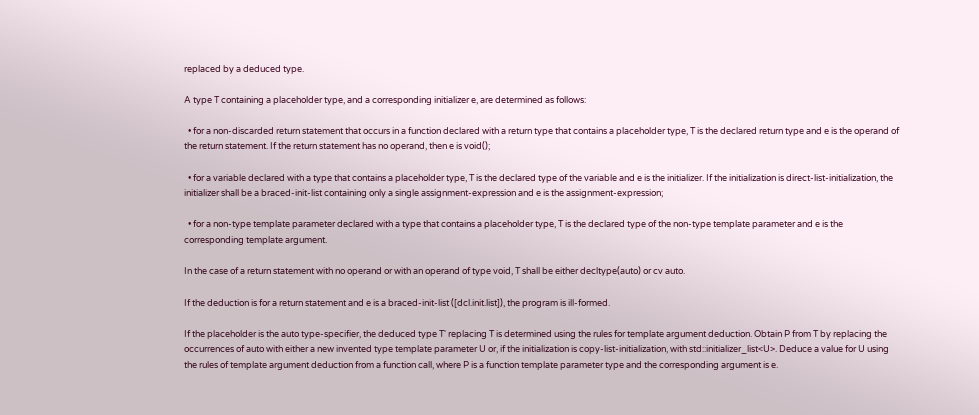replaced by a deduced type.

A type T containing a placeholder type, and a corresponding initializer e, are determined as follows:

  • for a non-discarded return statement that occurs in a function declared with a return type that contains a placeholder type, T is the declared return type and e is the operand of the return statement. If the return statement has no operand, then e is void();

  • for a variable declared with a type that contains a placeholder type, T is the declared type of the variable and e is the initializer. If the initialization is direct-list-initialization, the initializer shall be a braced-init-list containing only a single assignment-expression and e is the assignment-expression;

  • for a non-type template parameter declared with a type that contains a placeholder type, T is the declared type of the non-type template parameter and e is the corresponding template argument.

In the case of a return statement with no operand or with an operand of type void, T shall be either decltype(auto) or cv auto.

If the deduction is for a return statement and e is a braced-init-list ([dcl.init.list]), the program is ill-formed.

If the placeholder is the auto type-specifier, the deduced type T' replacing T is determined using the rules for template argument deduction. Obtain P from T by replacing the occurrences of auto with either a new invented type template parameter U or, if the initialization is copy-list-initialization, with std::initializer_list<U>. Deduce a value for U using the rules of template argument deduction from a function call, where P is a function template parameter type and the corresponding argument is e.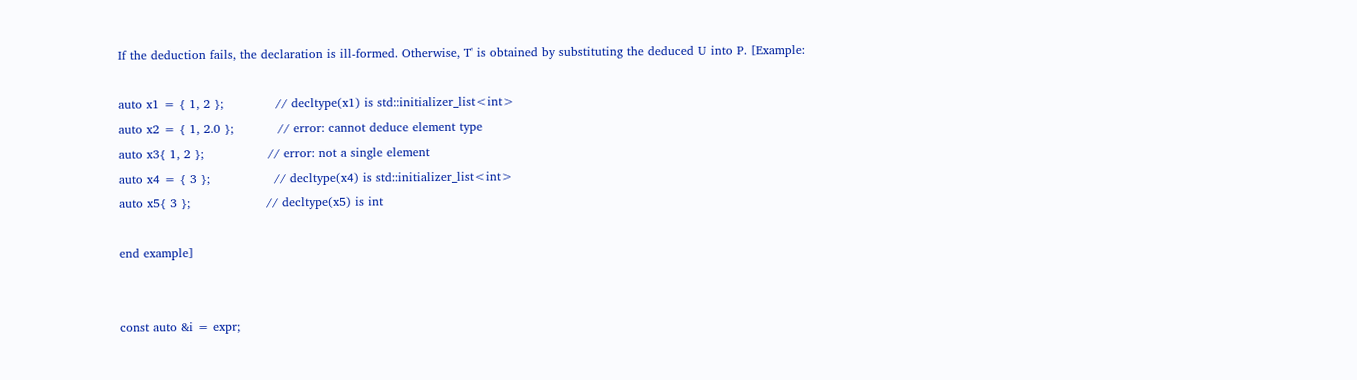If the deduction fails, the declaration is ill-formed. Otherwise, T' is obtained by substituting the deduced U into P. [Example:

auto x1 = { 1, 2 };             // decltype(x1) is std::initializer_list<int>
auto x2 = { 1, 2.0 };           // error: cannot deduce element type
auto x3{ 1, 2 };                // error: not a single element
auto x4 = { 3 };                // decltype(x4) is std::initializer_list<int>
auto x5{ 3 };                   // decltype(x5) is int

end example]


const auto &i = expr;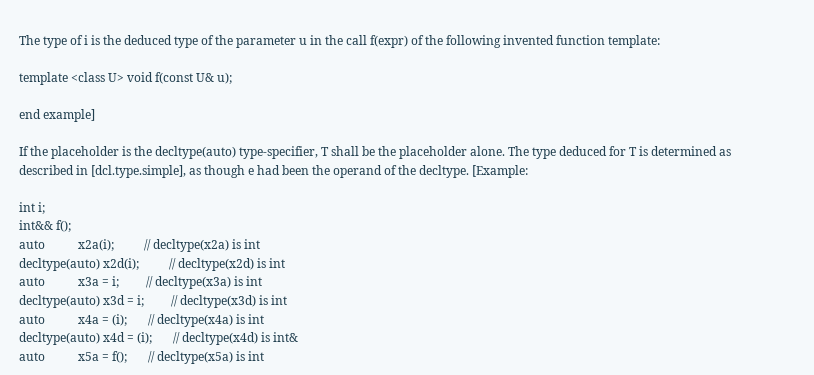The type of i is the deduced type of the parameter u in the call f(expr) of the following invented function template:

template <class U> void f(const U& u);

end example]

If the placeholder is the decltype(auto) type-specifier, T shall be the placeholder alone. The type deduced for T is determined as described in [dcl.type.simple], as though e had been the operand of the decltype. [Example:

int i;
int&& f();
auto           x2a(i);          // decltype(x2a) is int
decltype(auto) x2d(i);          // decltype(x2d) is int
auto           x3a = i;         // decltype(x3a) is int
decltype(auto) x3d = i;         // decltype(x3d) is int
auto           x4a = (i);       // decltype(x4a) is int
decltype(auto) x4d = (i);       // decltype(x4d) is int&
auto           x5a = f();       // decltype(x5a) is int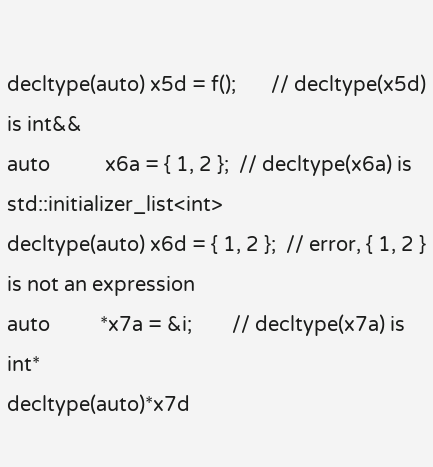decltype(auto) x5d = f();       // decltype(x5d) is int&&
auto           x6a = { 1, 2 };  // decltype(x6a) is std::initializer_list<int>
decltype(auto) x6d = { 1, 2 };  // error, { 1, 2 } is not an expression
auto          *x7a = &i;        // decltype(x7a) is int*
decltype(auto)*x7d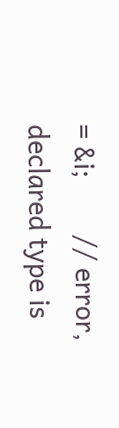= &i;        // error, declared type is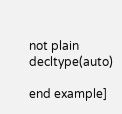not plain decltype(auto)

end example]